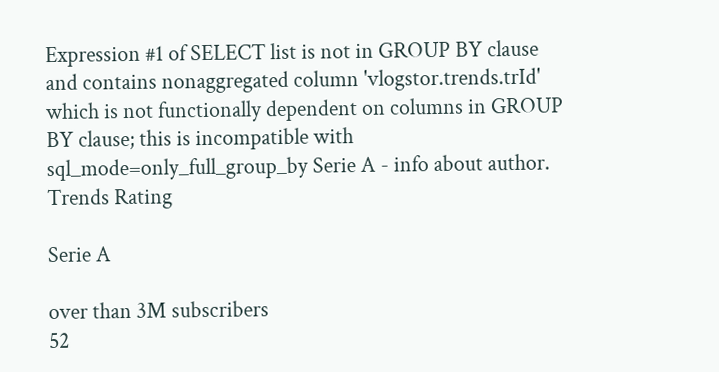Expression #1 of SELECT list is not in GROUP BY clause and contains nonaggregated column 'vlogstor.trends.trId' which is not functionally dependent on columns in GROUP BY clause; this is incompatible with sql_mode=only_full_group_by Serie A - info about author.
Trends Rating

Serie A

over than 3M subscribers
52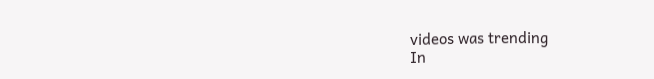videos was trending
In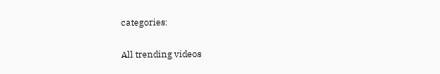categories:

All trending videos